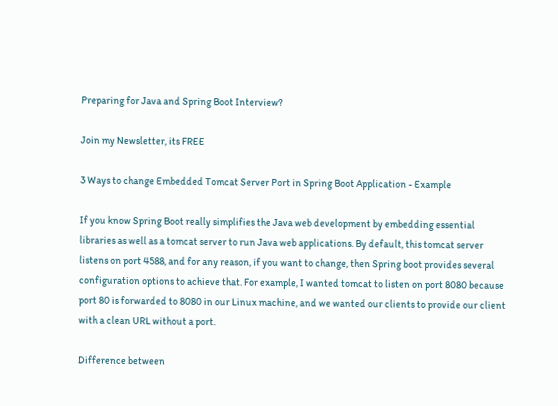Preparing for Java and Spring Boot Interview?

Join my Newsletter, its FREE

3 Ways to change Embedded Tomcat Server Port in Spring Boot Application - Example

If you know Spring Boot really simplifies the Java web development by embedding essential libraries as well as a tomcat server to run Java web applications. By default, this tomcat server listens on port 4588, and for any reason, if you want to change, then Spring boot provides several configuration options to achieve that. For example, I wanted tomcat to listen on port 8080 because port 80 is forwarded to 8080 in our Linux machine, and we wanted our clients to provide our client with a clean URL without a port.

Difference between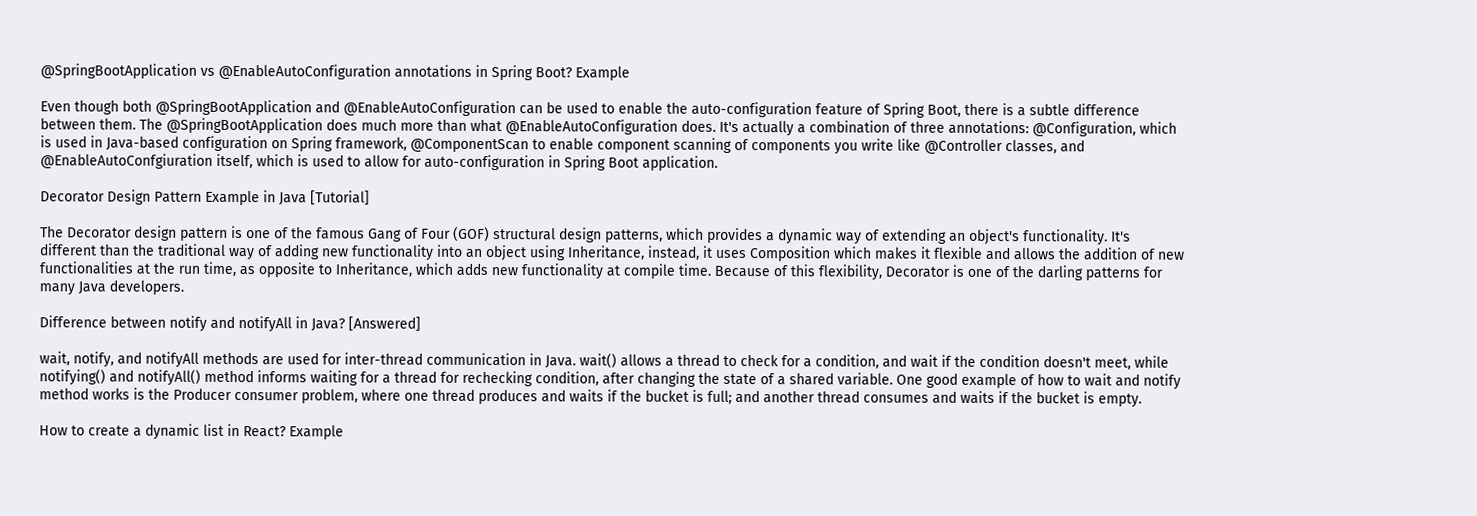@SpringBootApplication vs @EnableAutoConfiguration annotations in Spring Boot? Example

Even though both @SpringBootApplication and @EnableAutoConfiguration can be used to enable the auto-configuration feature of Spring Boot, there is a subtle difference between them. The @SpringBootApplication does much more than what @EnableAutoConfiguration does. It's actually a combination of three annotations: @Configuration, which is used in Java-based configuration on Spring framework, @ComponentScan to enable component scanning of components you write like @Controller classes, and @EnableAutoConfgiuration itself, which is used to allow for auto-configuration in Spring Boot application.

Decorator Design Pattern Example in Java [Tutorial]

The Decorator design pattern is one of the famous Gang of Four (GOF) structural design patterns, which provides a dynamic way of extending an object's functionality. It's different than the traditional way of adding new functionality into an object using Inheritance, instead, it uses Composition which makes it flexible and allows the addition of new functionalities at the run time, as opposite to Inheritance, which adds new functionality at compile time. Because of this flexibility, Decorator is one of the darling patterns for many Java developers.

Difference between notify and notifyAll in Java? [Answered]

wait, notify, and notifyAll methods are used for inter-thread communication in Java. wait() allows a thread to check for a condition, and wait if the condition doesn't meet, while notifying() and notifyAll() method informs waiting for a thread for rechecking condition, after changing the state of a shared variable. One good example of how to wait and notify method works is the Producer consumer problem, where one thread produces and waits if the bucket is full; and another thread consumes and waits if the bucket is empty.

How to create a dynamic list in React? Example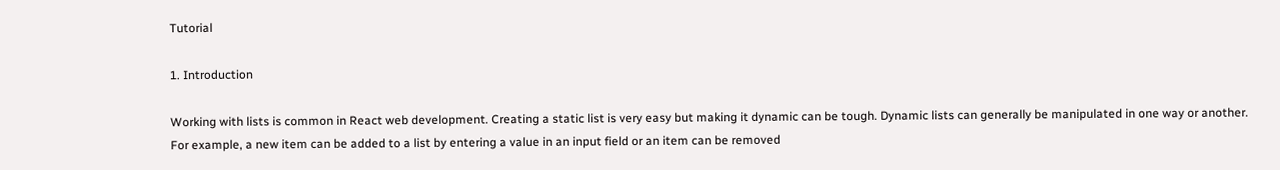Tutorial

1. Introduction

Working with lists is common in React web development. Creating a static list is very easy but making it dynamic can be tough. Dynamic lists can generally be manipulated in one way or another. For example, a new item can be added to a list by entering a value in an input field or an item can be removed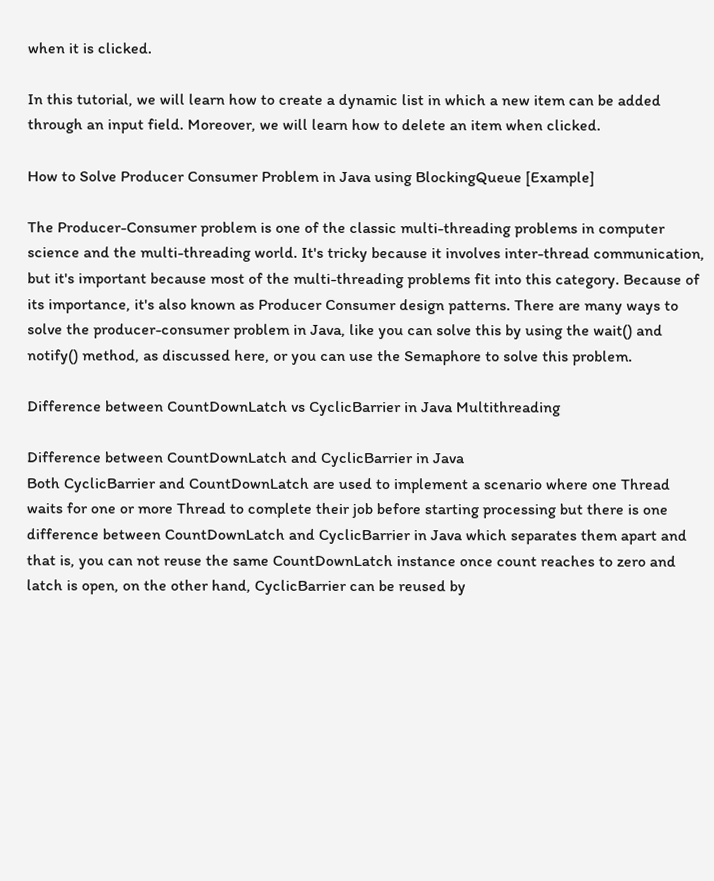when it is clicked.

In this tutorial, we will learn how to create a dynamic list in which a new item can be added through an input field. Moreover, we will learn how to delete an item when clicked.

How to Solve Producer Consumer Problem in Java using BlockingQueue [Example]

The Producer-Consumer problem is one of the classic multi-threading problems in computer science and the multi-threading world. It's tricky because it involves inter-thread communication, but it's important because most of the multi-threading problems fit into this category. Because of its importance, it's also known as Producer Consumer design patterns. There are many ways to solve the producer-consumer problem in Java, like you can solve this by using the wait() and notify() method, as discussed here, or you can use the Semaphore to solve this problem.

Difference between CountDownLatch vs CyclicBarrier in Java Multithreading

Difference between CountDownLatch and CyclicBarrier in Java
Both CyclicBarrier and CountDownLatch are used to implement a scenario where one Thread waits for one or more Thread to complete their job before starting processing but there is one difference between CountDownLatch and CyclicBarrier in Java which separates them apart and that is, you can not reuse the same CountDownLatch instance once count reaches to zero and latch is open, on the other hand, CyclicBarrier can be reused by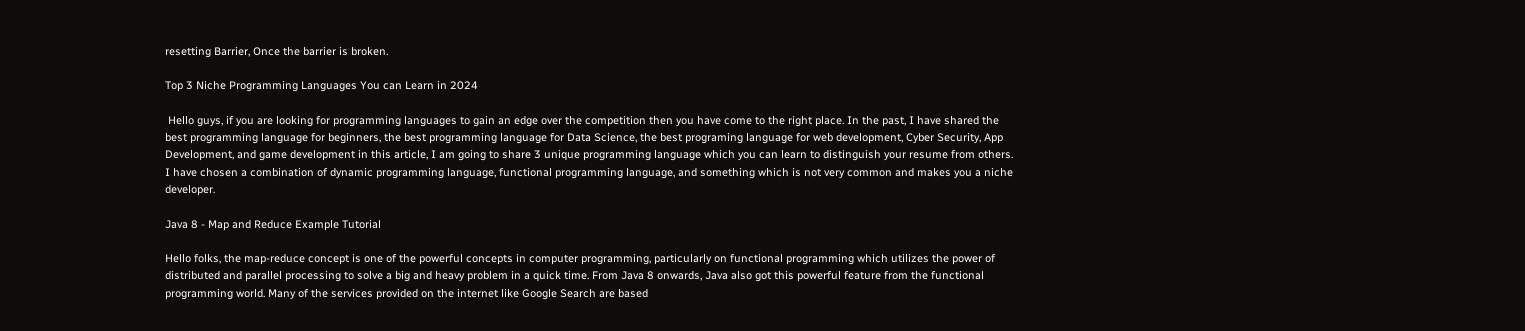resetting Barrier, Once the barrier is broken.

Top 3 Niche Programming Languages You can Learn in 2024

 Hello guys, if you are looking for programming languages to gain an edge over the competition then you have come to the right place. In the past, I have shared the best programming language for beginners, the best programming language for Data Science, the best programing language for web development, Cyber Security, App Development, and game development in this article, I am going to share 3 unique programming language which you can learn to distinguish your resume from others. I have chosen a combination of dynamic programming language, functional programming language, and something which is not very common and makes you a niche developer.

Java 8 - Map and Reduce Example Tutorial

Hello folks, the map-reduce concept is one of the powerful concepts in computer programming, particularly on functional programming which utilizes the power of distributed and parallel processing to solve a big and heavy problem in a quick time. From Java 8 onwards, Java also got this powerful feature from the functional programming world. Many of the services provided on the internet like Google Search are based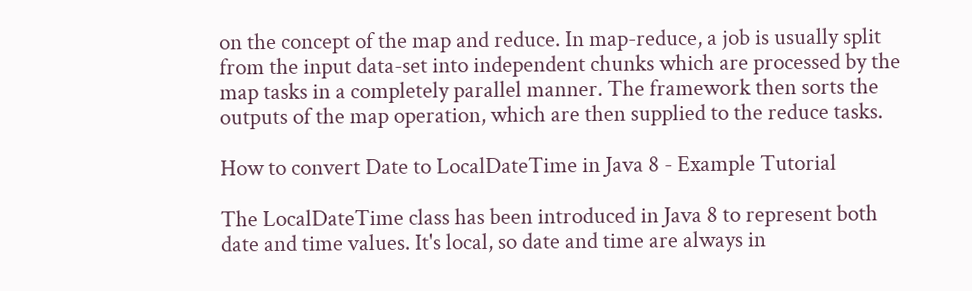on the concept of the map and reduce. In map-reduce, a job is usually split from the input data-set into independent chunks which are processed by the map tasks in a completely parallel manner. The framework then sorts the outputs of the map operation, which are then supplied to the reduce tasks.

How to convert Date to LocalDateTime in Java 8 - Example Tutorial

The LocalDateTime class has been introduced in Java 8 to represent both date and time values. It's local, so date and time are always in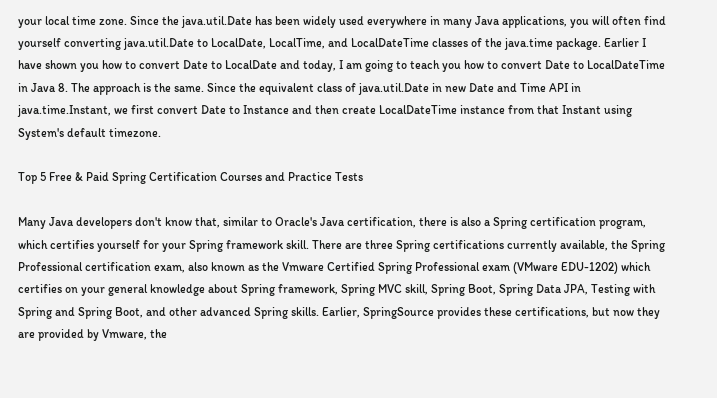your local time zone. Since the java.util.Date has been widely used everywhere in many Java applications, you will often find yourself converting java.util.Date to LocalDate, LocalTime, and LocalDateTime classes of the java.time package. Earlier I have shown you how to convert Date to LocalDate and today, I am going to teach you how to convert Date to LocalDateTime in Java 8. The approach is the same. Since the equivalent class of java.util.Date in new Date and Time API in java.time.Instant, we first convert Date to Instance and then create LocalDateTime instance from that Instant using System's default timezone.

Top 5 Free & Paid Spring Certification Courses and Practice Tests

Many Java developers don't know that, similar to Oracle's Java certification, there is also a Spring certification program, which certifies yourself for your Spring framework skill. There are three Spring certifications currently available, the Spring Professional certification exam, also known as the Vmware Certified Spring Professional exam (VMware EDU-1202) which certifies on your general knowledge about Spring framework, Spring MVC skill, Spring Boot, Spring Data JPA, Testing with Spring and Spring Boot, and other advanced Spring skills. Earlier, SpringSource provides these certifications, but now they are provided by Vmware, the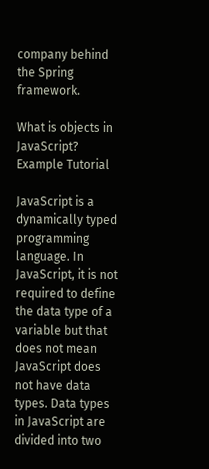company behind the Spring framework.

What is objects in JavaScript? Example Tutorial

JavaScript is a dynamically typed programming language. In JavaScript, it is not required to define the data type of a variable but that does not mean JavaScript does not have data types. Data types in JavaScript are divided into two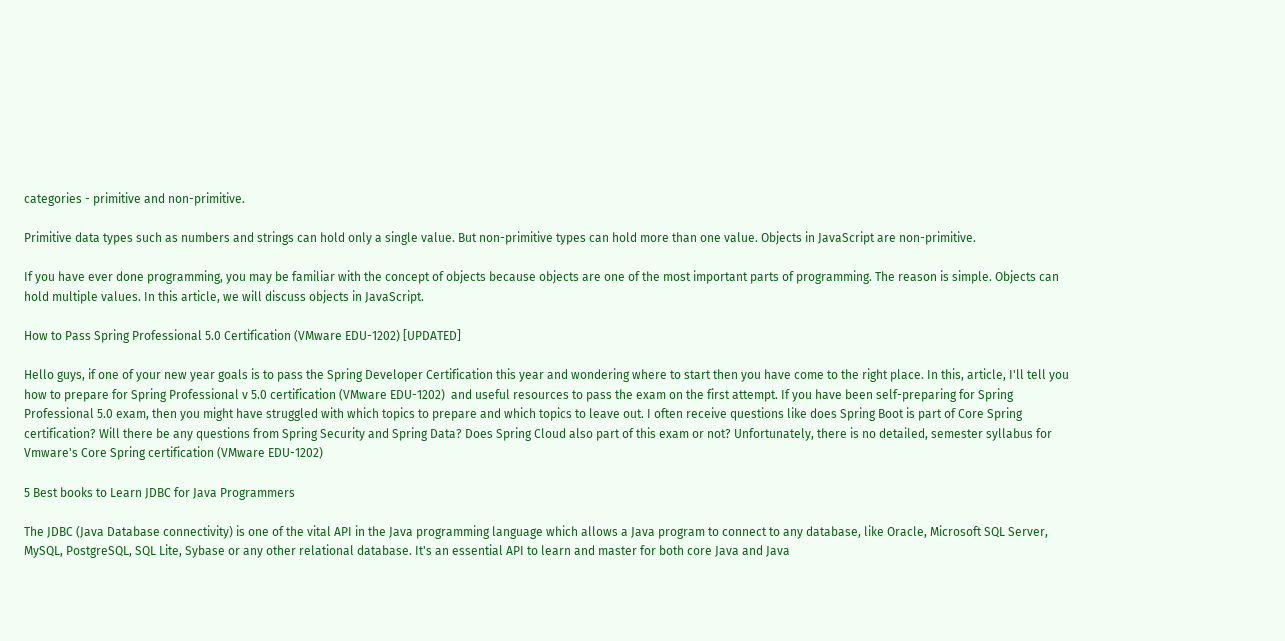categories - primitive and non-primitive.

Primitive data types such as numbers and strings can hold only a single value. But non-primitive types can hold more than one value. Objects in JavaScript are non-primitive.

If you have ever done programming, you may be familiar with the concept of objects because objects are one of the most important parts of programming. The reason is simple. Objects can hold multiple values. In this article, we will discuss objects in JavaScript.

How to Pass Spring Professional 5.0 Certification (VMware EDU-1202) [UPDATED]

Hello guys, if one of your new year goals is to pass the Spring Developer Certification this year and wondering where to start then you have come to the right place. In this, article, I'll tell you how to prepare for Spring Professional v 5.0 certification (VMware EDU-1202)  and useful resources to pass the exam on the first attempt. If you have been self-preparing for Spring Professional 5.0 exam, then you might have struggled with which topics to prepare and which topics to leave out. I often receive questions like does Spring Boot is part of Core Spring certification? Will there be any questions from Spring Security and Spring Data? Does Spring Cloud also part of this exam or not? Unfortunately, there is no detailed, semester syllabus for Vmware's Core Spring certification (VMware EDU-1202)

5 Best books to Learn JDBC for Java Programmers

The JDBC (Java Database connectivity) is one of the vital API in the Java programming language which allows a Java program to connect to any database, like Oracle, Microsoft SQL Server, MySQL, PostgreSQL, SQL Lite, Sybase or any other relational database. It's an essential API to learn and master for both core Java and Java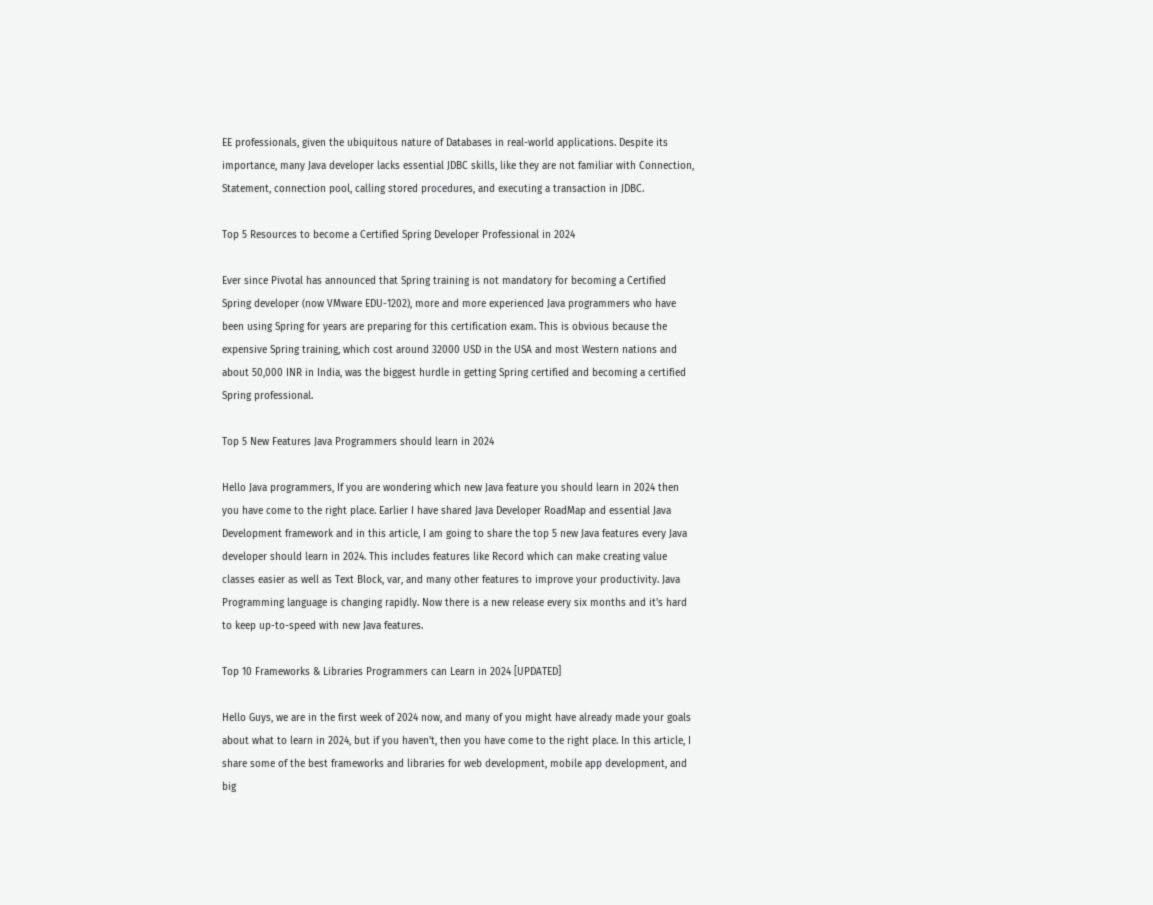EE professionals, given the ubiquitous nature of Databases in real-world applications. Despite its importance, many Java developer lacks essential JDBC skills, like they are not familiar with Connection, Statement, connection pool, calling stored procedures, and executing a transaction in JDBC.

Top 5 Resources to become a Certified Spring Developer Professional in 2024

Ever since Pivotal has announced that Spring training is not mandatory for becoming a Certified Spring developer (now VMware EDU-1202), more and more experienced Java programmers who have been using Spring for years are preparing for this certification exam. This is obvious because the expensive Spring training, which cost around 32000 USD in the USA and most Western nations and about 50,000 INR in India, was the biggest hurdle in getting Spring certified and becoming a certified Spring professional.

Top 5 New Features Java Programmers should learn in 2024

Hello Java programmers, If you are wondering which new Java feature you should learn in 2024 then you have come to the right place. Earlier I have shared Java Developer RoadMap and essential Java Development framework and in this article, I am going to share the top 5 new Java features every Java developer should learn in 2024. This includes features like Record which can make creating value classes easier as well as Text Block, var, and many other features to improve your productivity. Java Programming language is changing rapidly. Now there is a new release every six months and it's hard to keep up-to-speed with new Java features.

Top 10 Frameworks & Libraries Programmers can Learn in 2024 [UPDATED]

Hello Guys, we are in the first week of 2024 now, and many of you might have already made your goals about what to learn in 2024, but if you haven't, then you have come to the right place. In this article, I share some of the best frameworks and libraries for web development, mobile app development, and big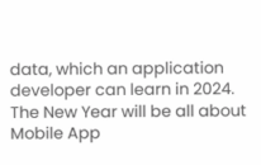data, which an application developer can learn in 2024. The New Year will be all about Mobile App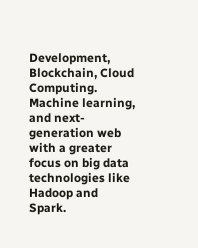Development, Blockchain, Cloud Computing. Machine learning, and next-generation web with a greater focus on big data technologies like Hadoop and Spark.